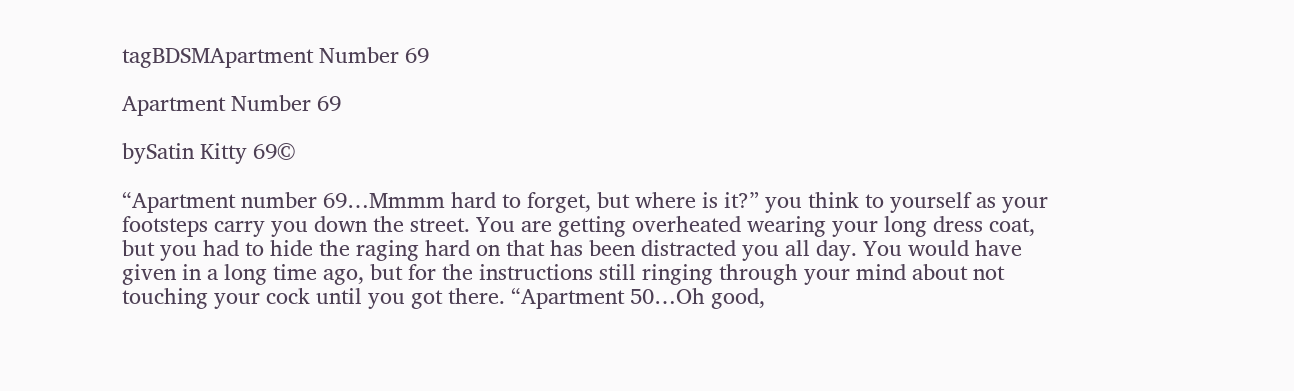tagBDSMApartment Number 69

Apartment Number 69

bySatin Kitty 69©

“Apartment number 69…Mmmm hard to forget, but where is it?” you think to yourself as your footsteps carry you down the street. You are getting overheated wearing your long dress coat, but you had to hide the raging hard on that has been distracted you all day. You would have given in a long time ago, but for the instructions still ringing through your mind about not touching your cock until you got there. “Apartment 50…Oh good,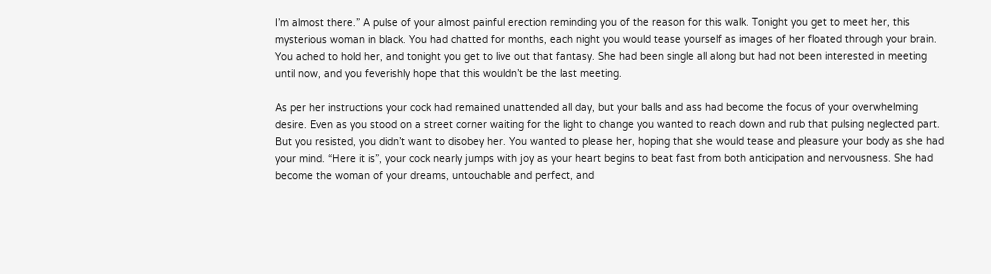I’m almost there.” A pulse of your almost painful erection reminding you of the reason for this walk. Tonight you get to meet her, this mysterious woman in black. You had chatted for months, each night you would tease yourself as images of her floated through your brain. You ached to hold her, and tonight you get to live out that fantasy. She had been single all along but had not been interested in meeting until now, and you feverishly hope that this wouldn’t be the last meeting.

As per her instructions your cock had remained unattended all day, but your balls and ass had become the focus of your overwhelming desire. Even as you stood on a street corner waiting for the light to change you wanted to reach down and rub that pulsing neglected part. But you resisted, you didn’t want to disobey her. You wanted to please her, hoping that she would tease and pleasure your body as she had your mind. “Here it is”, your cock nearly jumps with joy as your heart begins to beat fast from both anticipation and nervousness. She had become the woman of your dreams, untouchable and perfect, and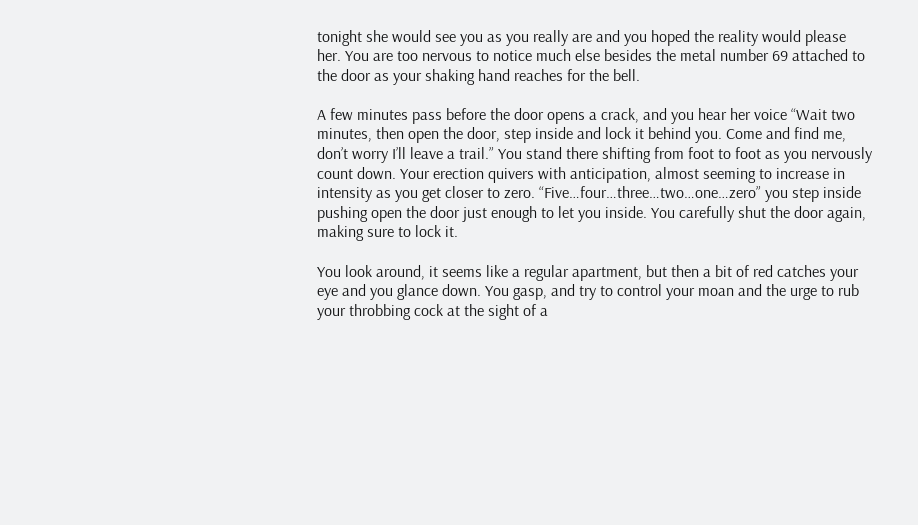tonight she would see you as you really are and you hoped the reality would please her. You are too nervous to notice much else besides the metal number 69 attached to the door as your shaking hand reaches for the bell.

A few minutes pass before the door opens a crack, and you hear her voice “Wait two minutes, then open the door, step inside and lock it behind you. Come and find me, don’t worry I’ll leave a trail.” You stand there shifting from foot to foot as you nervously count down. Your erection quivers with anticipation, almost seeming to increase in intensity as you get closer to zero. “Five…four…three…two…one…zero” you step inside pushing open the door just enough to let you inside. You carefully shut the door again, making sure to lock it.

You look around, it seems like a regular apartment, but then a bit of red catches your eye and you glance down. You gasp, and try to control your moan and the urge to rub your throbbing cock at the sight of a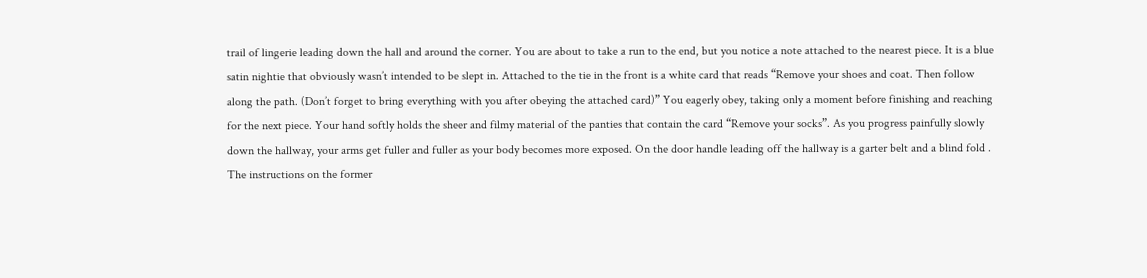trail of lingerie leading down the hall and around the corner. You are about to take a run to the end, but you notice a note attached to the nearest piece. It is a blue satin nightie that obviously wasn’t intended to be slept in. Attached to the tie in the front is a white card that reads “Remove your shoes and coat. Then follow along the path. (Don’t forget to bring everything with you after obeying the attached card)” You eagerly obey, taking only a moment before finishing and reaching for the next piece. Your hand softly holds the sheer and filmy material of the panties that contain the card “Remove your socks”. As you progress painfully slowly down the hallway, your arms get fuller and fuller as your body becomes more exposed. On the door handle leading off the hallway is a garter belt and a blind fold . The instructions on the former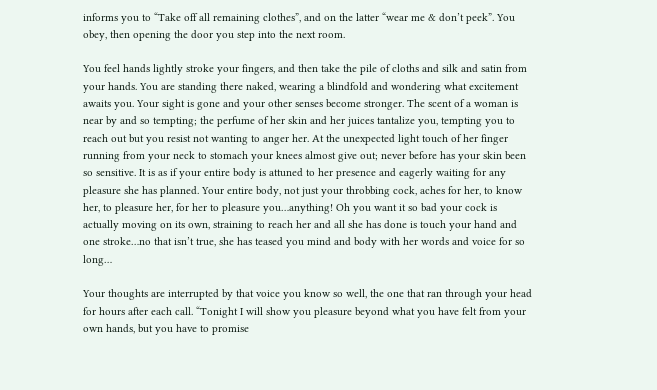informs you to “Take off all remaining clothes”, and on the latter “wear me & don’t peek”. You obey, then opening the door you step into the next room.

You feel hands lightly stroke your fingers, and then take the pile of cloths and silk and satin from your hands. You are standing there naked, wearing a blindfold and wondering what excitement awaits you. Your sight is gone and your other senses become stronger. The scent of a woman is near by and so tempting; the perfume of her skin and her juices tantalize you, tempting you to reach out but you resist not wanting to anger her. At the unexpected light touch of her finger running from your neck to stomach your knees almost give out; never before has your skin been so sensitive. It is as if your entire body is attuned to her presence and eagerly waiting for any pleasure she has planned. Your entire body, not just your throbbing cock, aches for her, to know her, to pleasure her, for her to pleasure you…anything! Oh you want it so bad your cock is actually moving on its own, straining to reach her and all she has done is touch your hand and one stroke…no that isn’t true, she has teased you mind and body with her words and voice for so long…

Your thoughts are interrupted by that voice you know so well, the one that ran through your head for hours after each call. “Tonight I will show you pleasure beyond what you have felt from your own hands, but you have to promise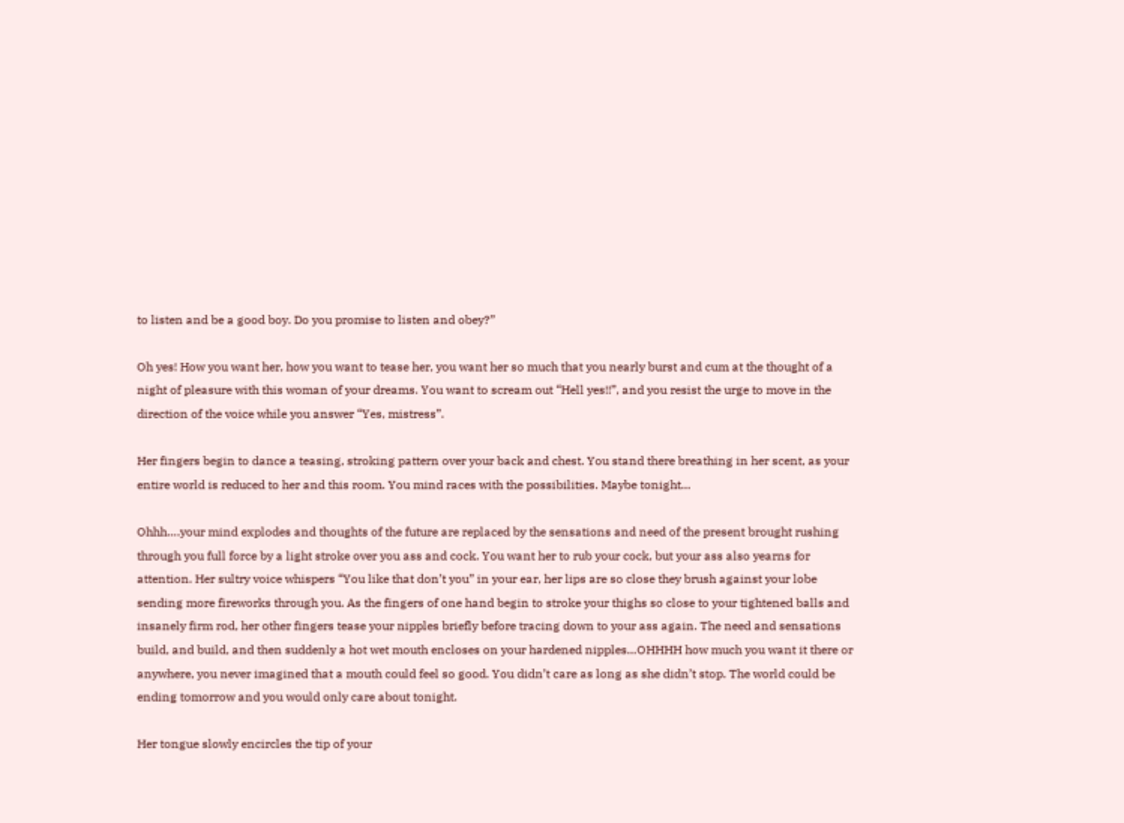to listen and be a good boy. Do you promise to listen and obey?”

Oh yes! How you want her, how you want to tease her, you want her so much that you nearly burst and cum at the thought of a night of pleasure with this woman of your dreams. You want to scream out “Hell yes!!”, and you resist the urge to move in the direction of the voice while you answer “Yes, mistress”.

Her fingers begin to dance a teasing, stroking pattern over your back and chest. You stand there breathing in her scent, as your entire world is reduced to her and this room. You mind races with the possibilities. Maybe tonight…

Ohhh….your mind explodes and thoughts of the future are replaced by the sensations and need of the present brought rushing through you full force by a light stroke over you ass and cock. You want her to rub your cock, but your ass also yearns for attention. Her sultry voice whispers “You like that don’t you” in your ear, her lips are so close they brush against your lobe sending more fireworks through you. As the fingers of one hand begin to stroke your thighs so close to your tightened balls and insanely firm rod, her other fingers tease your nipples briefly before tracing down to your ass again. The need and sensations build, and build, and then suddenly a hot wet mouth encloses on your hardened nipples…OHHHH how much you want it there or anywhere, you never imagined that a mouth could feel so good. You didn’t care as long as she didn’t stop. The world could be ending tomorrow and you would only care about tonight.

Her tongue slowly encircles the tip of your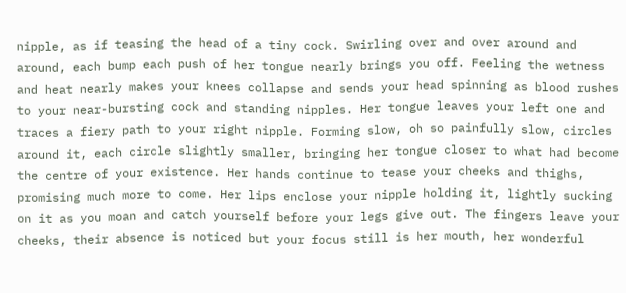nipple, as if teasing the head of a tiny cock. Swirling over and over around and around, each bump each push of her tongue nearly brings you off. Feeling the wetness and heat nearly makes your knees collapse and sends your head spinning as blood rushes to your near-bursting cock and standing nipples. Her tongue leaves your left one and traces a fiery path to your right nipple. Forming slow, oh so painfully slow, circles around it, each circle slightly smaller, bringing her tongue closer to what had become the centre of your existence. Her hands continue to tease your cheeks and thighs, promising much more to come. Her lips enclose your nipple holding it, lightly sucking on it as you moan and catch yourself before your legs give out. The fingers leave your cheeks, their absence is noticed but your focus still is her mouth, her wonderful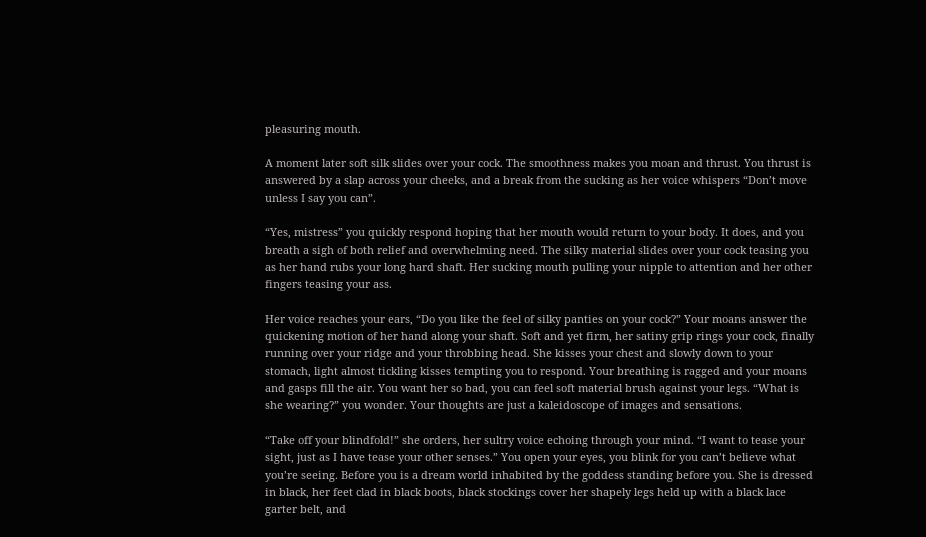pleasuring mouth.

A moment later soft silk slides over your cock. The smoothness makes you moan and thrust. You thrust is answered by a slap across your cheeks, and a break from the sucking as her voice whispers “Don’t move unless I say you can”.

“Yes, mistress” you quickly respond hoping that her mouth would return to your body. It does, and you breath a sigh of both relief and overwhelming need. The silky material slides over your cock teasing you as her hand rubs your long hard shaft. Her sucking mouth pulling your nipple to attention and her other fingers teasing your ass.

Her voice reaches your ears, “Do you like the feel of silky panties on your cock?” Your moans answer the quickening motion of her hand along your shaft. Soft and yet firm, her satiny grip rings your cock, finally running over your ridge and your throbbing head. She kisses your chest and slowly down to your stomach, light almost tickling kisses tempting you to respond. Your breathing is ragged and your moans and gasps fill the air. You want her so bad, you can feel soft material brush against your legs. “What is she wearing?” you wonder. Your thoughts are just a kaleidoscope of images and sensations.

“Take off your blindfold!” she orders, her sultry voice echoing through your mind. “I want to tease your sight, just as I have tease your other senses.” You open your eyes, you blink for you can’t believe what you’re seeing. Before you is a dream world inhabited by the goddess standing before you. She is dressed in black, her feet clad in black boots, black stockings cover her shapely legs held up with a black lace garter belt, and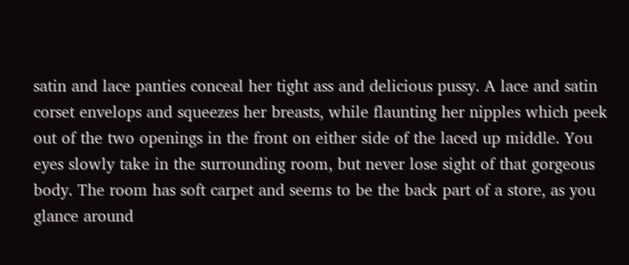satin and lace panties conceal her tight ass and delicious pussy. A lace and satin corset envelops and squeezes her breasts, while flaunting her nipples which peek out of the two openings in the front on either side of the laced up middle. You eyes slowly take in the surrounding room, but never lose sight of that gorgeous body. The room has soft carpet and seems to be the back part of a store, as you glance around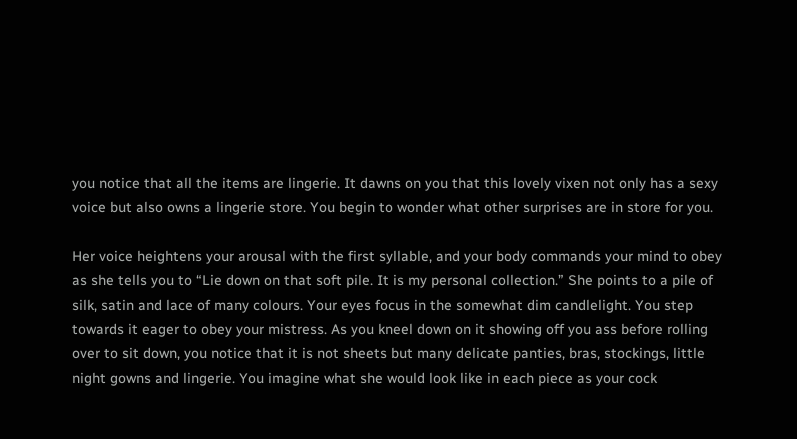you notice that all the items are lingerie. It dawns on you that this lovely vixen not only has a sexy voice but also owns a lingerie store. You begin to wonder what other surprises are in store for you.

Her voice heightens your arousal with the first syllable, and your body commands your mind to obey as she tells you to “Lie down on that soft pile. It is my personal collection.” She points to a pile of silk, satin and lace of many colours. Your eyes focus in the somewhat dim candlelight. You step towards it eager to obey your mistress. As you kneel down on it showing off you ass before rolling over to sit down, you notice that it is not sheets but many delicate panties, bras, stockings, little night gowns and lingerie. You imagine what she would look like in each piece as your cock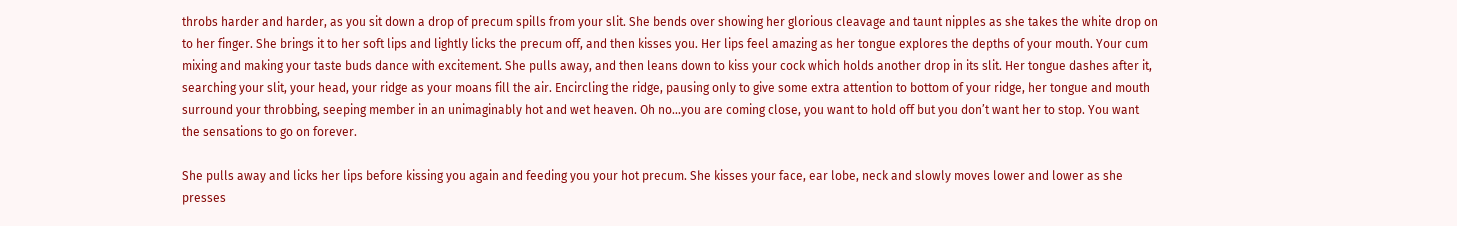throbs harder and harder, as you sit down a drop of precum spills from your slit. She bends over showing her glorious cleavage and taunt nipples as she takes the white drop on to her finger. She brings it to her soft lips and lightly licks the precum off, and then kisses you. Her lips feel amazing as her tongue explores the depths of your mouth. Your cum mixing and making your taste buds dance with excitement. She pulls away, and then leans down to kiss your cock which holds another drop in its slit. Her tongue dashes after it, searching your slit, your head, your ridge as your moans fill the air. Encircling the ridge, pausing only to give some extra attention to bottom of your ridge, her tongue and mouth surround your throbbing, seeping member in an unimaginably hot and wet heaven. Oh no…you are coming close, you want to hold off but you don’t want her to stop. You want the sensations to go on forever.

She pulls away and licks her lips before kissing you again and feeding you your hot precum. She kisses your face, ear lobe, neck and slowly moves lower and lower as she presses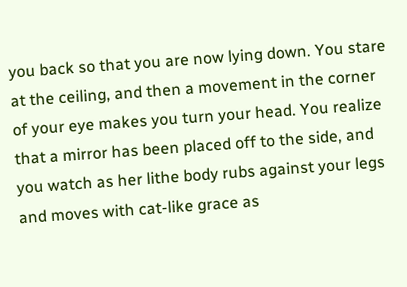you back so that you are now lying down. You stare at the ceiling, and then a movement in the corner of your eye makes you turn your head. You realize that a mirror has been placed off to the side, and you watch as her lithe body rubs against your legs and moves with cat-like grace as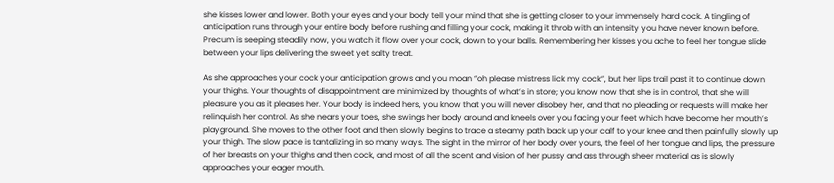she kisses lower and lower. Both your eyes and your body tell your mind that she is getting closer to your immensely hard cock. A tingling of anticipation runs through your entire body before rushing and filling your cock, making it throb with an intensity you have never known before. Precum is seeping steadily now, you watch it flow over your cock, down to your balls. Remembering her kisses you ache to feel her tongue slide between your lips delivering the sweet yet salty treat.

As she approaches your cock your anticipation grows and you moan “oh please mistress lick my cock”, but her lips trail past it to continue down your thighs. Your thoughts of disappointment are minimized by thoughts of what’s in store; you know now that she is in control, that she will pleasure you as it pleases her. Your body is indeed hers, you know that you will never disobey her, and that no pleading or requests will make her relinquish her control. As she nears your toes, she swings her body around and kneels over you facing your feet which have become her mouth’s playground. She moves to the other foot and then slowly begins to trace a steamy path back up your calf to your knee and then painfully slowly up your thigh. The slow pace is tantalizing in so many ways. The sight in the mirror of her body over yours, the feel of her tongue and lips, the pressure of her breasts on your thighs and then cock, and most of all the scent and vision of her pussy and ass through sheer material as is slowly approaches your eager mouth.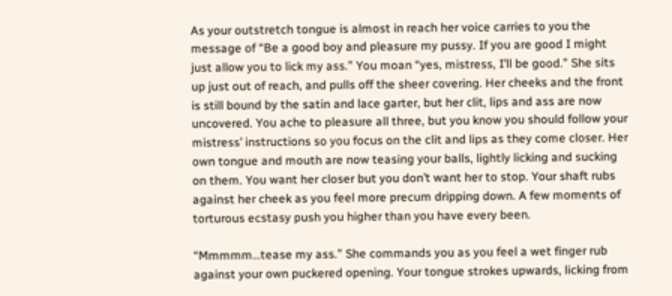As your outstretch tongue is almost in reach her voice carries to you the message of “Be a good boy and pleasure my pussy. If you are good I might just allow you to lick my ass.” You moan “yes, mistress, I’ll be good.” She sits up just out of reach, and pulls off the sheer covering. Her cheeks and the front is still bound by the satin and lace garter, but her clit, lips and ass are now uncovered. You ache to pleasure all three, but you know you should follow your mistress’ instructions so you focus on the clit and lips as they come closer. Her own tongue and mouth are now teasing your balls, lightly licking and sucking on them. You want her closer but you don’t want her to stop. Your shaft rubs against her cheek as you feel more precum dripping down. A few moments of torturous ecstasy push you higher than you have every been.

“Mmmmm…tease my ass.” She commands you as you feel a wet finger rub against your own puckered opening. Your tongue strokes upwards, licking from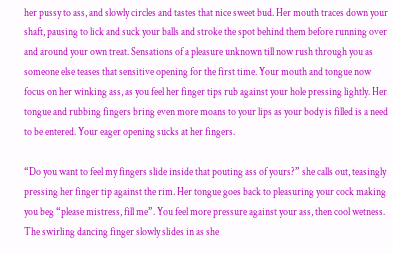her pussy to ass, and slowly circles and tastes that nice sweet bud. Her mouth traces down your shaft, pausing to lick and suck your balls and stroke the spot behind them before running over and around your own treat. Sensations of a pleasure unknown till now rush through you as someone else teases that sensitive opening for the first time. Your mouth and tongue now focus on her winking ass, as you feel her finger tips rub against your hole pressing lightly. Her tongue and rubbing fingers bring even more moans to your lips as your body is filled is a need to be entered. Your eager opening sucks at her fingers.

“Do you want to feel my fingers slide inside that pouting ass of yours?” she calls out, teasingly pressing her finger tip against the rim. Her tongue goes back to pleasuring your cock making you beg “please mistress, fill me”. You feel more pressure against your ass, then cool wetness. The swirling dancing finger slowly slides in as she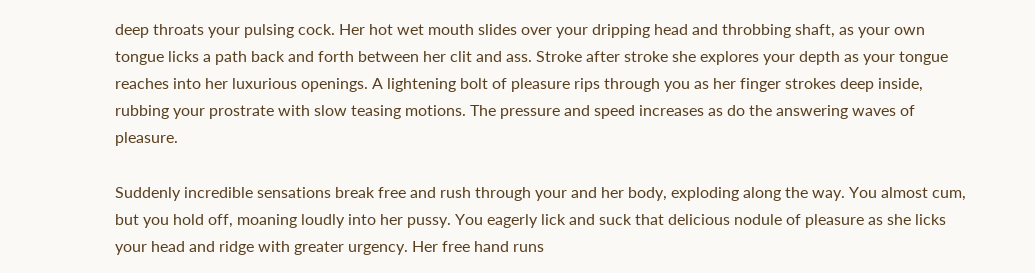deep throats your pulsing cock. Her hot wet mouth slides over your dripping head and throbbing shaft, as your own tongue licks a path back and forth between her clit and ass. Stroke after stroke she explores your depth as your tongue reaches into her luxurious openings. A lightening bolt of pleasure rips through you as her finger strokes deep inside, rubbing your prostrate with slow teasing motions. The pressure and speed increases as do the answering waves of pleasure.

Suddenly incredible sensations break free and rush through your and her body, exploding along the way. You almost cum, but you hold off, moaning loudly into her pussy. You eagerly lick and suck that delicious nodule of pleasure as she licks your head and ridge with greater urgency. Her free hand runs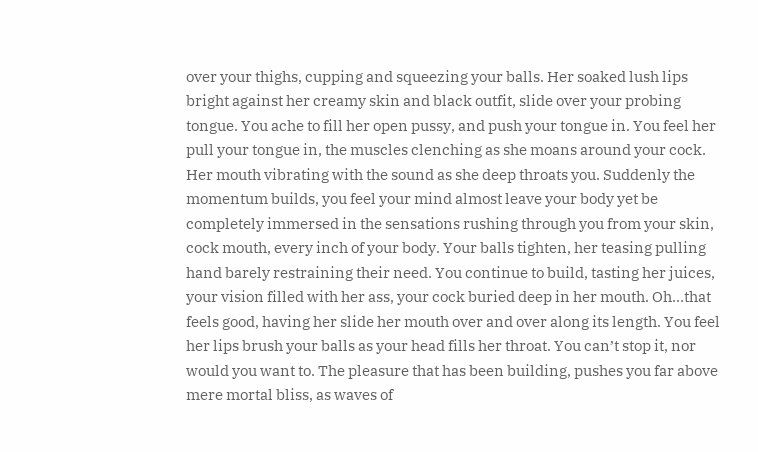over your thighs, cupping and squeezing your balls. Her soaked lush lips bright against her creamy skin and black outfit, slide over your probing tongue. You ache to fill her open pussy, and push your tongue in. You feel her pull your tongue in, the muscles clenching as she moans around your cock. Her mouth vibrating with the sound as she deep throats you. Suddenly the momentum builds, you feel your mind almost leave your body yet be completely immersed in the sensations rushing through you from your skin, cock mouth, every inch of your body. Your balls tighten, her teasing pulling hand barely restraining their need. You continue to build, tasting her juices, your vision filled with her ass, your cock buried deep in her mouth. Oh…that feels good, having her slide her mouth over and over along its length. You feel her lips brush your balls as your head fills her throat. You can’t stop it, nor would you want to. The pleasure that has been building, pushes you far above mere mortal bliss, as waves of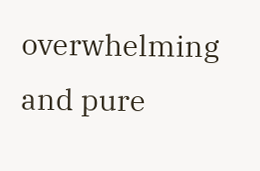overwhelming and pure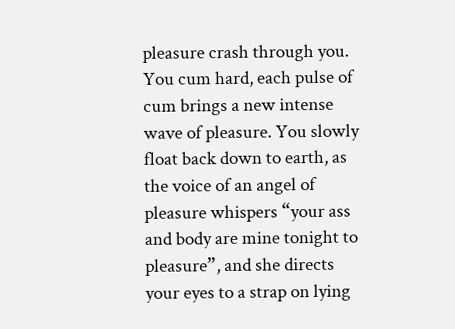pleasure crash through you. You cum hard, each pulse of cum brings a new intense wave of pleasure. You slowly float back down to earth, as the voice of an angel of pleasure whispers “your ass and body are mine tonight to pleasure”, and she directs your eyes to a strap on lying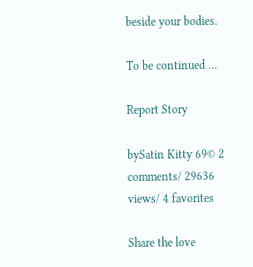beside your bodies.

To be continued …

Report Story

bySatin Kitty 69© 2 comments/ 29636 views/ 4 favorites

Share the love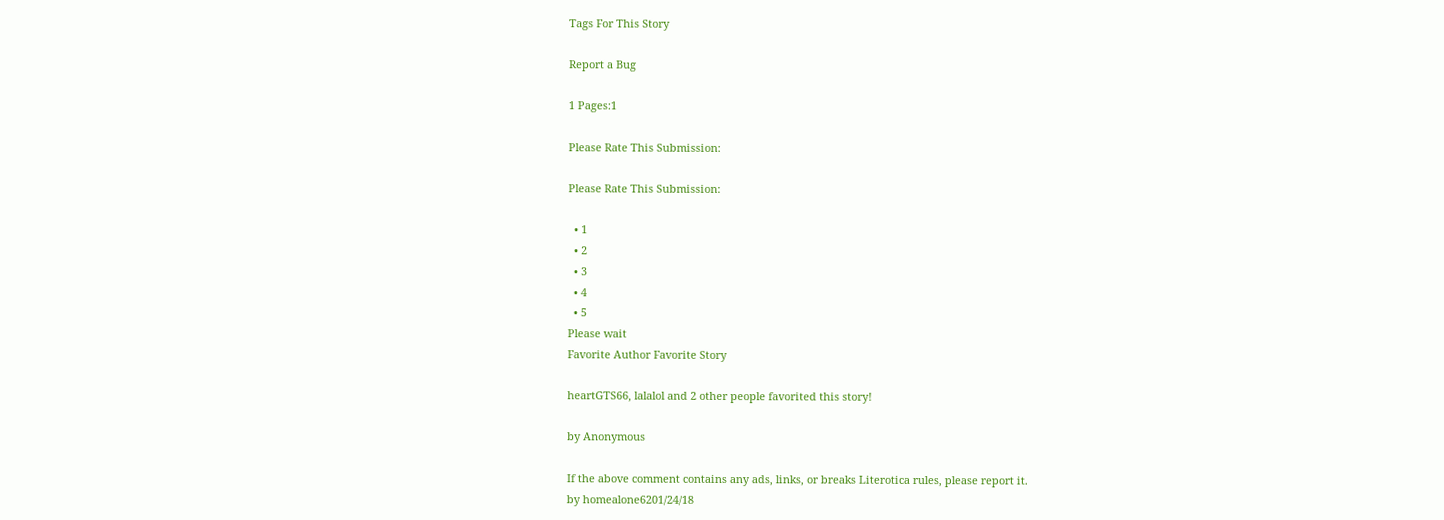Tags For This Story

Report a Bug

1 Pages:1

Please Rate This Submission:

Please Rate This Submission:

  • 1
  • 2
  • 3
  • 4
  • 5
Please wait
Favorite Author Favorite Story

heartGTS66, lalalol and 2 other people favorited this story!

by Anonymous

If the above comment contains any ads, links, or breaks Literotica rules, please report it.
by homealone6201/24/18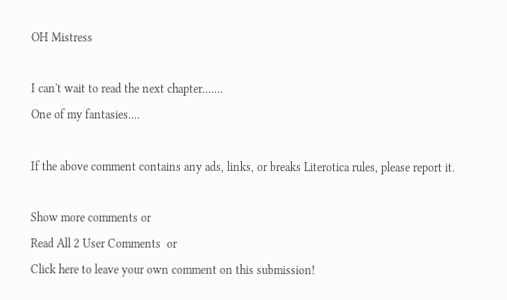OH Mistress

I can't wait to read the next chapter.......
One of my fantasies....

If the above comment contains any ads, links, or breaks Literotica rules, please report it.

Show more comments or
Read All 2 User Comments  or
Click here to leave your own comment on this submission!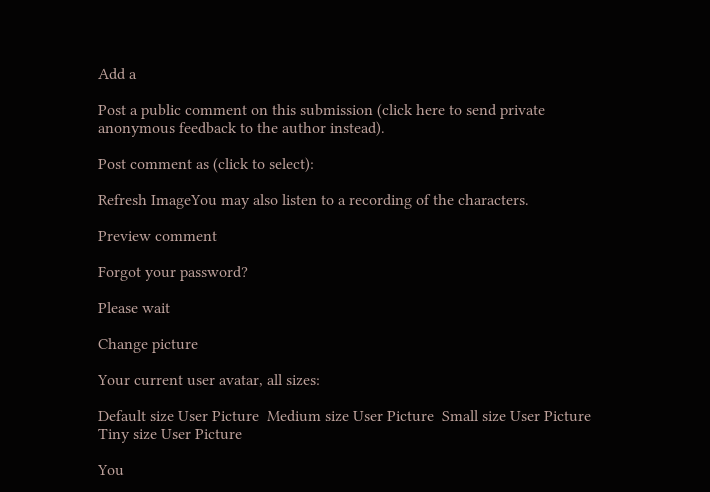Add a

Post a public comment on this submission (click here to send private anonymous feedback to the author instead).

Post comment as (click to select):

Refresh ImageYou may also listen to a recording of the characters.

Preview comment

Forgot your password?

Please wait

Change picture

Your current user avatar, all sizes:

Default size User Picture  Medium size User Picture  Small size User Picture  Tiny size User Picture

You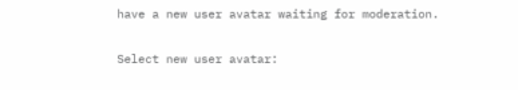have a new user avatar waiting for moderation.

Select new user avatar: